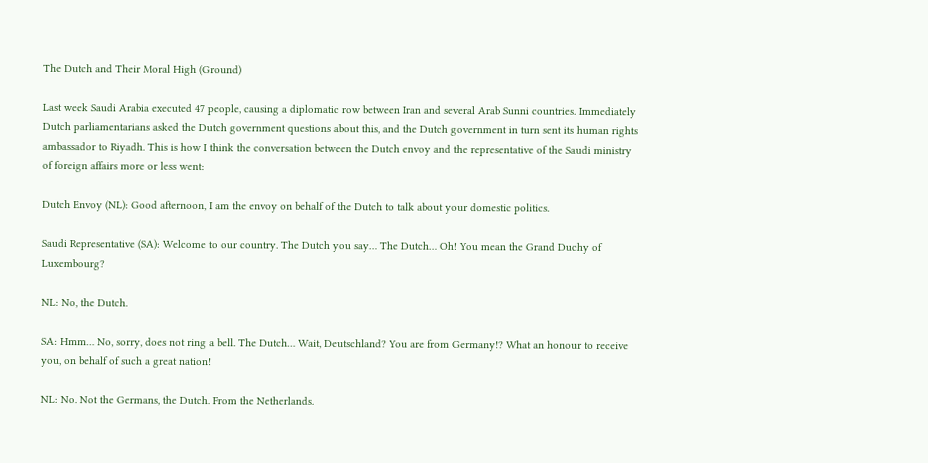The Dutch and Their Moral High (Ground)

Last week Saudi Arabia executed 47 people, causing a diplomatic row between Iran and several Arab Sunni countries. Immediately Dutch parliamentarians asked the Dutch government questions about this, and the Dutch government in turn sent its human rights ambassador to Riyadh. This is how I think the conversation between the Dutch envoy and the representative of the Saudi ministry of foreign affairs more or less went:

Dutch Envoy (NL): Good afternoon, I am the envoy on behalf of the Dutch to talk about your domestic politics.

Saudi Representative (SA): Welcome to our country. The Dutch you say… The Dutch… Oh! You mean the Grand Duchy of Luxembourg?

NL: No, the Dutch.

SA: Hmm… No, sorry, does not ring a bell. The Dutch… Wait, Deutschland? You are from Germany!? What an honour to receive you, on behalf of such a great nation!

NL: No. Not the Germans, the Dutch. From the Netherlands.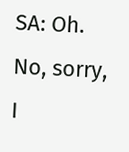SA: Oh. No, sorry, I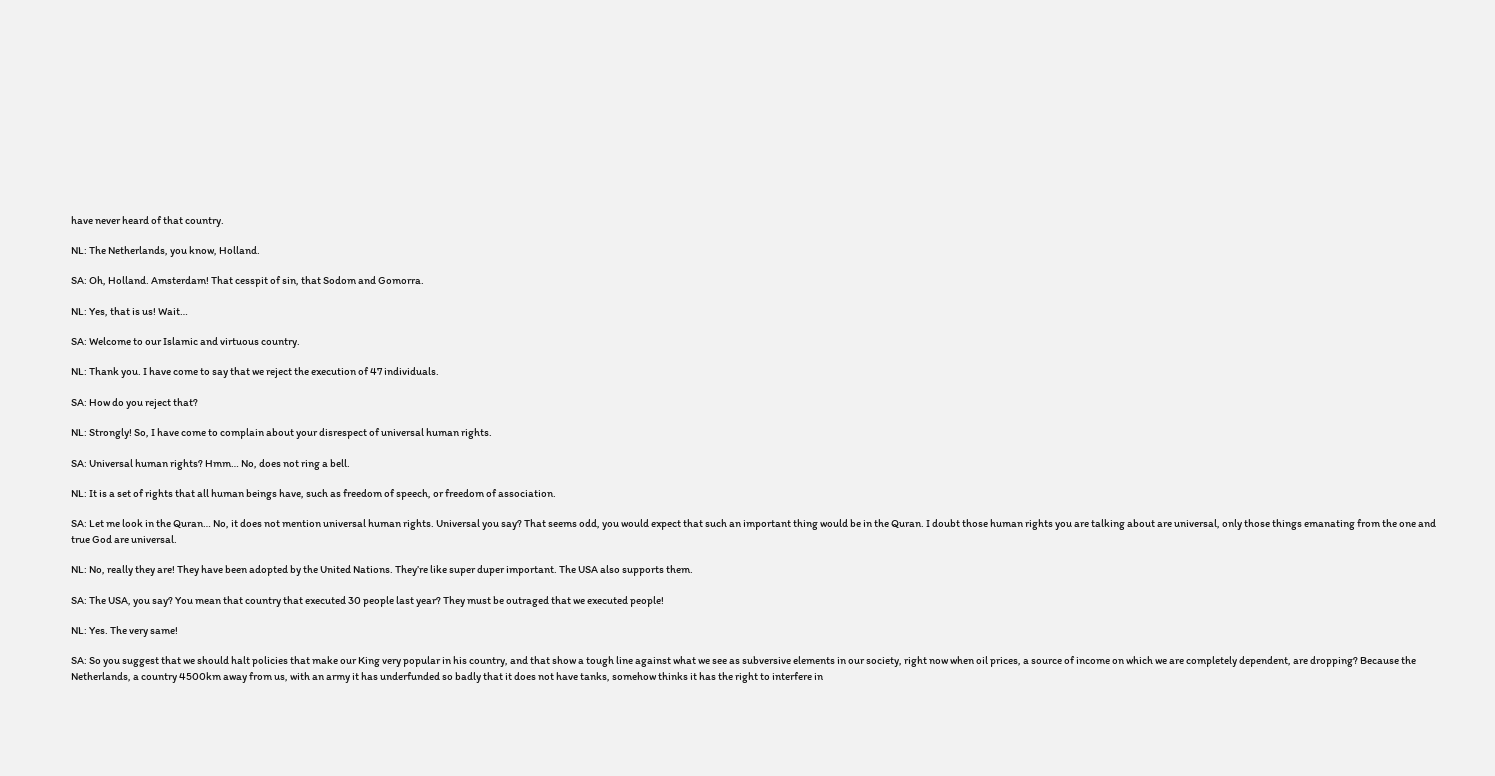have never heard of that country.

NL: The Netherlands, you know, Holland.

SA: Oh, Holland. Amsterdam! That cesspit of sin, that Sodom and Gomorra.

NL: Yes, that is us! Wait…

SA: Welcome to our Islamic and virtuous country.

NL: Thank you. I have come to say that we reject the execution of 47 individuals.

SA: How do you reject that?

NL: Strongly! So, I have come to complain about your disrespect of universal human rights.

SA: Universal human rights? Hmm… No, does not ring a bell.

NL: It is a set of rights that all human beings have, such as freedom of speech, or freedom of association.

SA: Let me look in the Quran… No, it does not mention universal human rights. Universal you say? That seems odd, you would expect that such an important thing would be in the Quran. I doubt those human rights you are talking about are universal, only those things emanating from the one and true God are universal.

NL: No, really they are! They have been adopted by the United Nations. They’re like super duper important. The USA also supports them.

SA: The USA, you say? You mean that country that executed 30 people last year? They must be outraged that we executed people!

NL: Yes. The very same!

SA: So you suggest that we should halt policies that make our King very popular in his country, and that show a tough line against what we see as subversive elements in our society, right now when oil prices, a source of income on which we are completely dependent, are dropping? Because the Netherlands, a country 4500km away from us, with an army it has underfunded so badly that it does not have tanks, somehow thinks it has the right to interfere in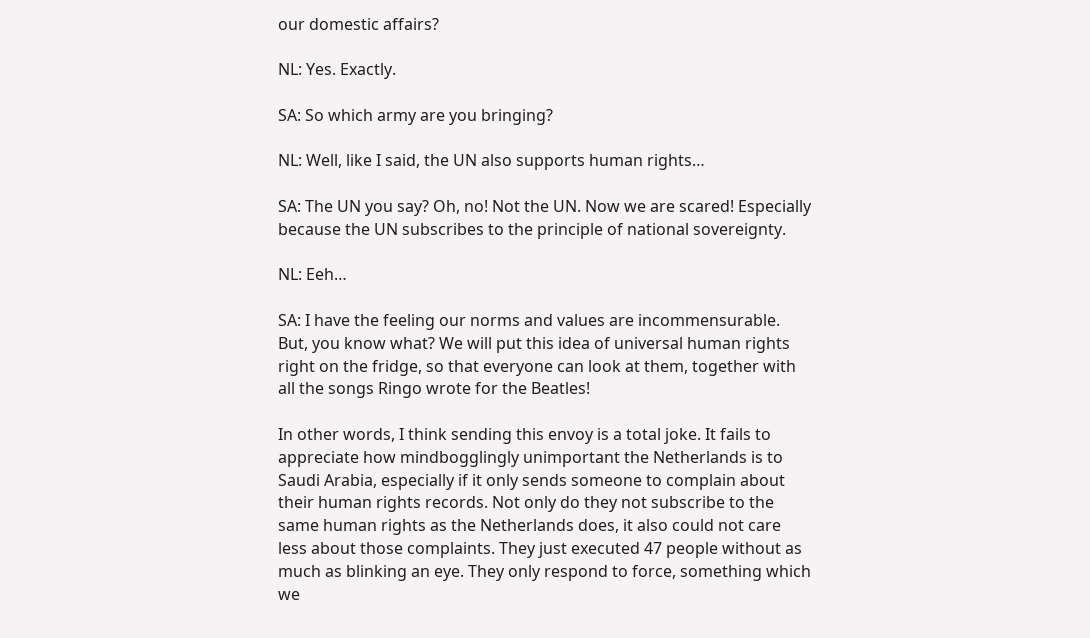our domestic affairs?

NL: Yes. Exactly.

SA: So which army are you bringing?

NL: Well, like I said, the UN also supports human rights…

SA: The UN you say? Oh, no! Not the UN. Now we are scared! Especially because the UN subscribes to the principle of national sovereignty.

NL: Eeh…

SA: I have the feeling our norms and values are incommensurable. But, you know what? We will put this idea of universal human rights right on the fridge, so that everyone can look at them, together with all the songs Ringo wrote for the Beatles!

In other words, I think sending this envoy is a total joke. It fails to appreciate how mindbogglingly unimportant the Netherlands is to Saudi Arabia, especially if it only sends someone to complain about their human rights records. Not only do they not subscribe to the same human rights as the Netherlands does, it also could not care less about those complaints. They just executed 47 people without as much as blinking an eye. They only respond to force, something which we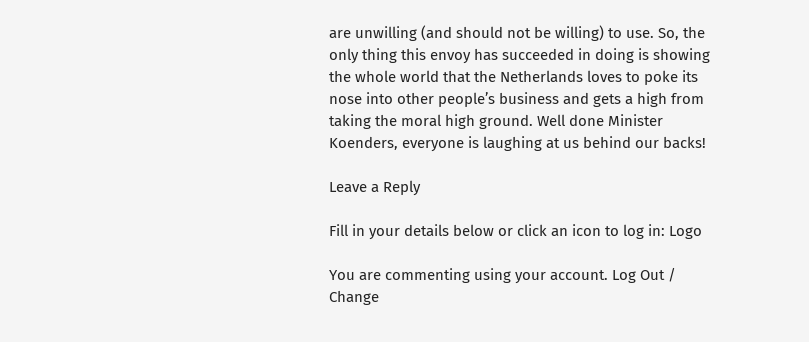are unwilling (and should not be willing) to use. So, the only thing this envoy has succeeded in doing is showing the whole world that the Netherlands loves to poke its nose into other people’s business and gets a high from taking the moral high ground. Well done Minister Koenders, everyone is laughing at us behind our backs!

Leave a Reply

Fill in your details below or click an icon to log in: Logo

You are commenting using your account. Log Out /  Change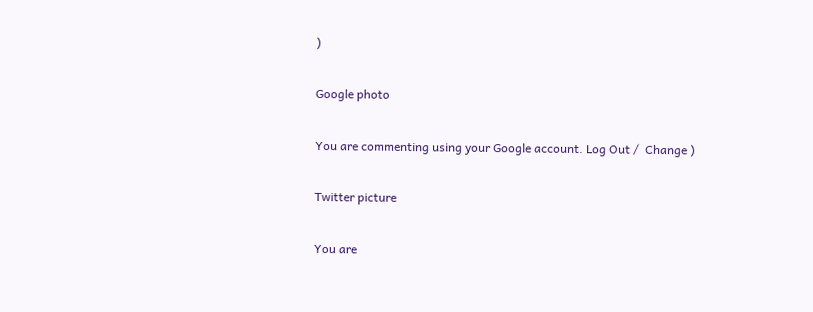)

Google photo

You are commenting using your Google account. Log Out /  Change )

Twitter picture

You are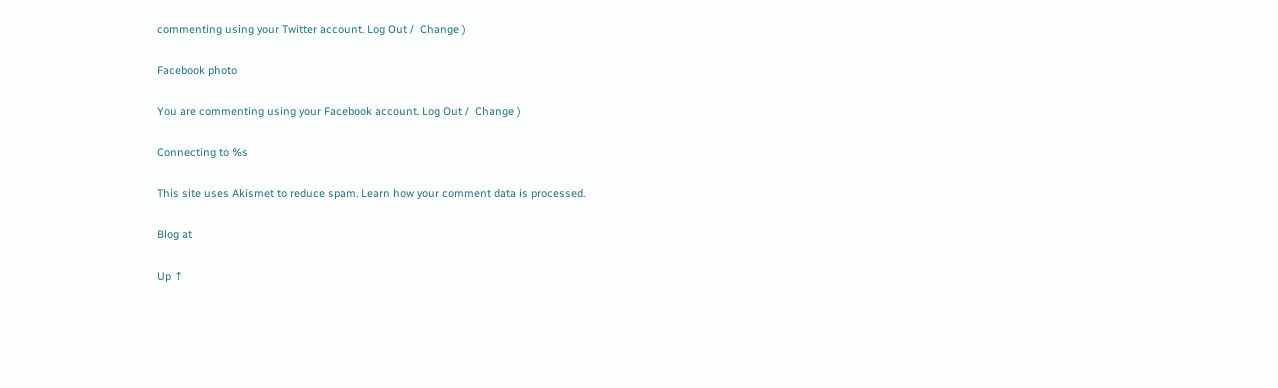commenting using your Twitter account. Log Out /  Change )

Facebook photo

You are commenting using your Facebook account. Log Out /  Change )

Connecting to %s

This site uses Akismet to reduce spam. Learn how your comment data is processed.

Blog at

Up ↑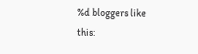%d bloggers like this: